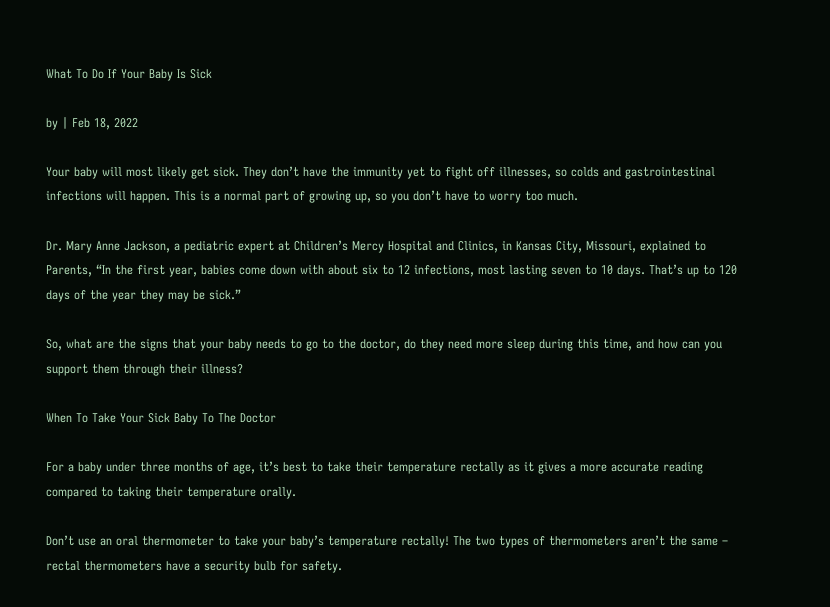What To Do If Your Baby Is Sick

by | Feb 18, 2022

Your baby will most likely get sick. They don’t have the immunity yet to fight off illnesses, so colds and gastrointestinal infections will happen. This is a normal part of growing up, so you don’t have to worry too much.

Dr. Mary Anne Jackson, a pediatric expert at Children’s Mercy Hospital and Clinics, in Kansas City, Missouri, explained to Parents, “In the first year, babies come down with about six to 12 infections, most lasting seven to 10 days. That’s up to 120 days of the year they may be sick.”

So, what are the signs that your baby needs to go to the doctor, do they need more sleep during this time, and how can you support them through their illness?

When To Take Your Sick Baby To The Doctor

For a baby under three months of age, it’s best to take their temperature rectally as it gives a more accurate reading compared to taking their temperature orally.

Don’t use an oral thermometer to take your baby’s temperature rectally! The two types of thermometers aren’t the same – rectal thermometers have a security bulb for safety.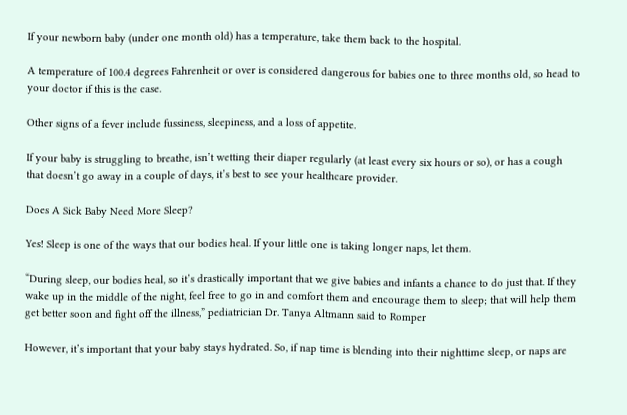If your newborn baby (under one month old) has a temperature, take them back to the hospital.

A temperature of 100.4 degrees Fahrenheit or over is considered dangerous for babies one to three months old, so head to your doctor if this is the case.

Other signs of a fever include fussiness, sleepiness, and a loss of appetite.

If your baby is struggling to breathe, isn’t wetting their diaper regularly (at least every six hours or so), or has a cough that doesn’t go away in a couple of days, it’s best to see your healthcare provider.

Does A Sick Baby Need More Sleep?

Yes! Sleep is one of the ways that our bodies heal. If your little one is taking longer naps, let them.

“During sleep, our bodies heal, so it’s drastically important that we give babies and infants a chance to do just that. If they wake up in the middle of the night, feel free to go in and comfort them and encourage them to sleep; that will help them get better soon and fight off the illness,” pediatrician Dr. Tanya Altmann said to Romper

However, it’s important that your baby stays hydrated. So, if nap time is blending into their nighttime sleep, or naps are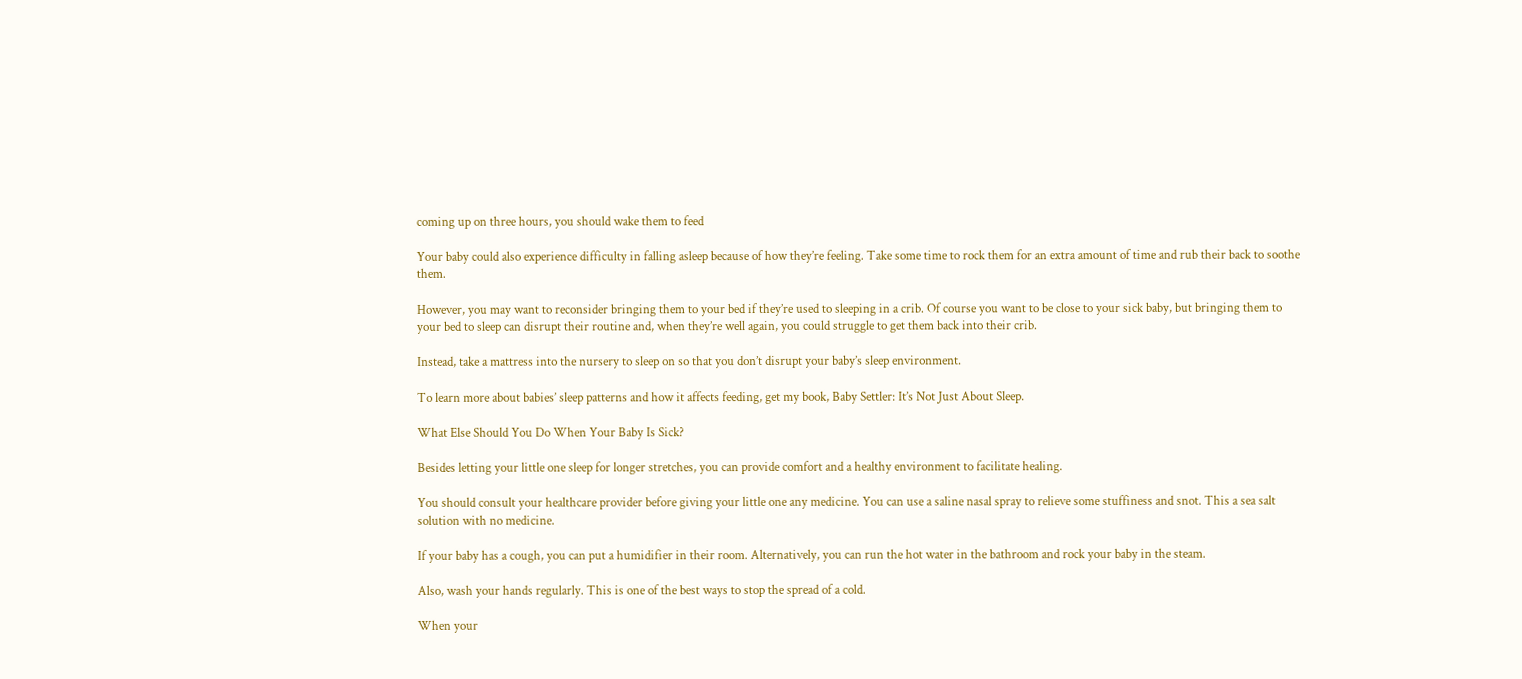coming up on three hours, you should wake them to feed

Your baby could also experience difficulty in falling asleep because of how they’re feeling. Take some time to rock them for an extra amount of time and rub their back to soothe them.

However, you may want to reconsider bringing them to your bed if they’re used to sleeping in a crib. Of course you want to be close to your sick baby, but bringing them to your bed to sleep can disrupt their routine and, when they’re well again, you could struggle to get them back into their crib.

Instead, take a mattress into the nursery to sleep on so that you don’t disrupt your baby’s sleep environment.

To learn more about babies’ sleep patterns and how it affects feeding, get my book, Baby Settler: It’s Not Just About Sleep.

What Else Should You Do When Your Baby Is Sick?

Besides letting your little one sleep for longer stretches, you can provide comfort and a healthy environment to facilitate healing.

You should consult your healthcare provider before giving your little one any medicine. You can use a saline nasal spray to relieve some stuffiness and snot. This a sea salt solution with no medicine.

If your baby has a cough, you can put a humidifier in their room. Alternatively, you can run the hot water in the bathroom and rock your baby in the steam.

Also, wash your hands regularly. This is one of the best ways to stop the spread of a cold.

When your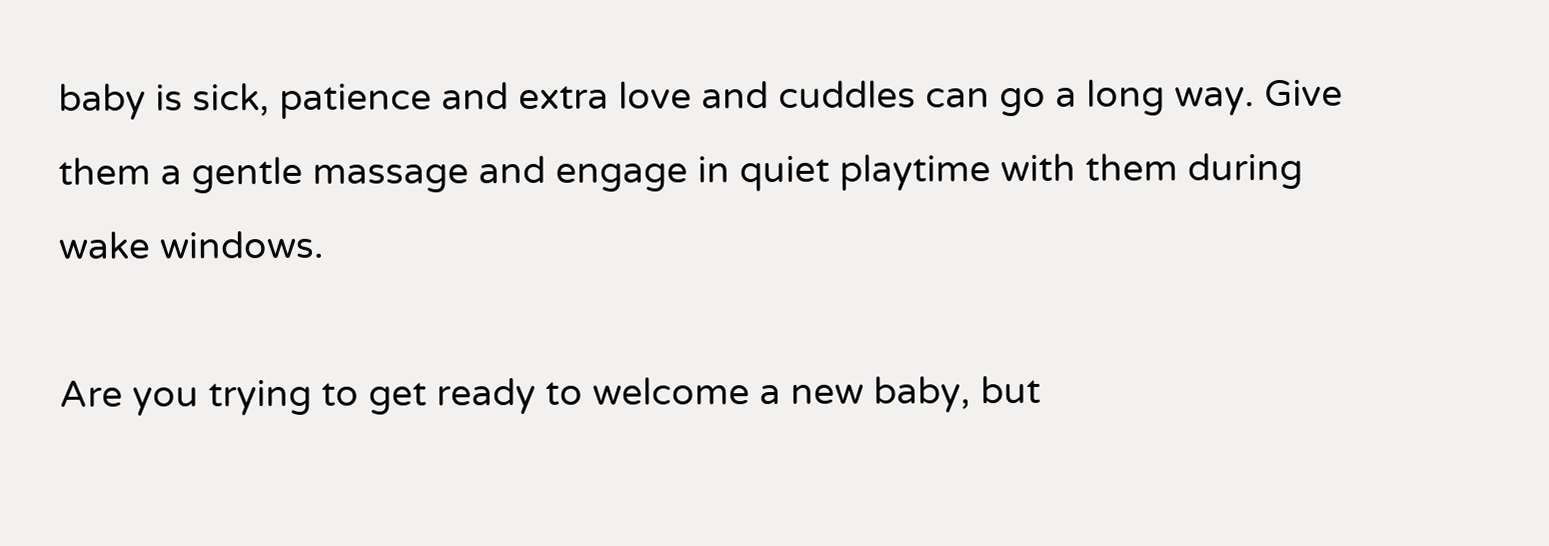baby is sick, patience and extra love and cuddles can go a long way. Give them a gentle massage and engage in quiet playtime with them during wake windows.

Are you trying to get ready to welcome a new baby, but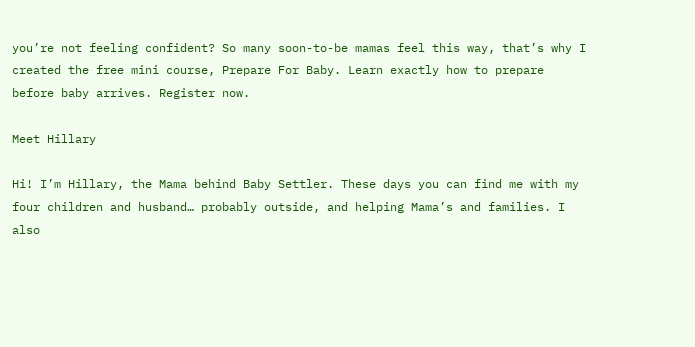you’re not feeling confident? So many soon-to-be mamas feel this way, that’s why I created the free mini course, Prepare For Baby. Learn exactly how to prepare before baby arrives. Register now.

Meet Hillary

Hi! I’m Hillary, the Mama behind Baby Settler. These days you can find me with my four children and husband… probably outside, and helping Mama’s and families. I also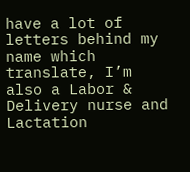have a lot of letters behind my name which translate, I’m also a Labor & Delivery nurse and Lactation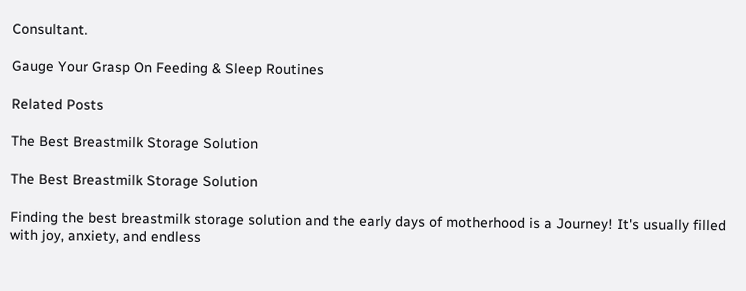Consultant.

Gauge Your Grasp On Feeding & Sleep Routines

Related Posts

The Best Breastmilk Storage Solution

The Best Breastmilk Storage Solution

Finding the best breastmilk storage solution and the early days of motherhood is a Journey! It's usually filled with joy, anxiety, and endless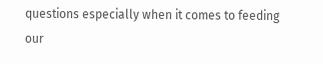questions especially when it comes to feeding our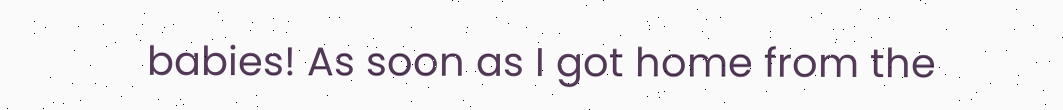babies! As soon as I got home from the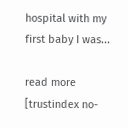hospital with my first baby I was...

read more
[trustindex no-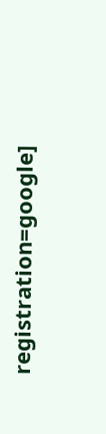registration=google]